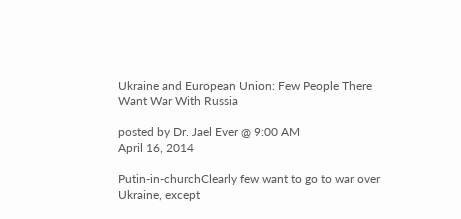Ukraine and European Union: Few People There Want War With Russia

posted by Dr. Jael Ever @ 9:00 AM
April 16, 2014

Putin-in-churchClearly few want to go to war over Ukraine, except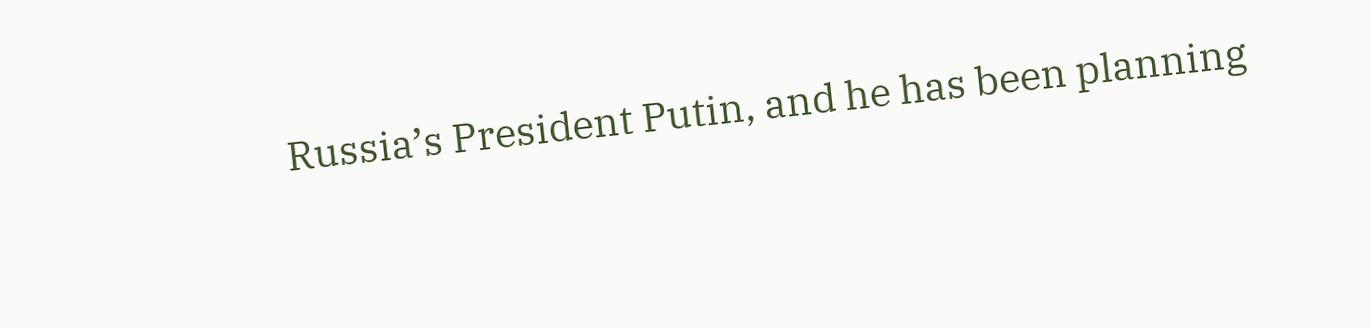Russia’s President Putin, and he has been planning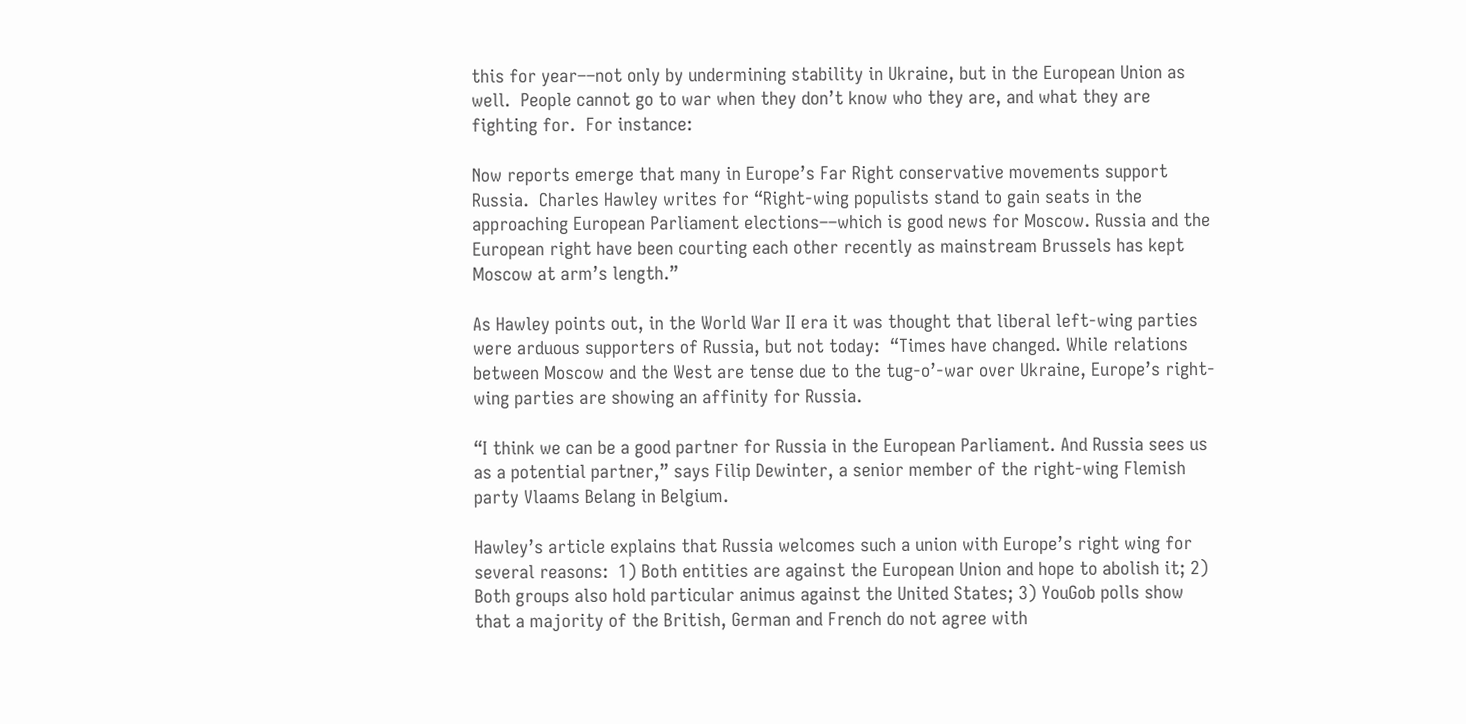this for year––not only by undermining stability in Ukraine, but in the European Union as well.  People cannot go to war when they don’t know who they are, and what they are fighting for.  For instance:

Now reports emerge that many in Europe’s Far Right conservative movements support Russia.  Charles Hawley writes for “Right-wing populists stand to gain seats in the approaching European Parliament elections––which is good news for Moscow. Russia and the European right have been courting each other recently as mainstream Brussels has kept Moscow at arm’s length.”

As Hawley points out, in the World War II era it was thought that liberal left-wing parties were arduous supporters of Russia, but not today:  “Times have changed. While relations between Moscow and the West are tense due to the tug-o’-war over Ukraine, Europe’s right-wing parties are showing an affinity for Russia.

“I think we can be a good partner for Russia in the European Parliament. And Russia sees us as a potential partner,” says Filip Dewinter, a senior member of the right-wing Flemish party Vlaams Belang in Belgium.

Hawley’s article explains that Russia welcomes such a union with Europe’s right wing for several reasons:  1) Both entities are against the European Union and hope to abolish it; 2) Both groups also hold particular animus against the United States; 3) YouGob polls show that a majority of the British, German and French do not agree with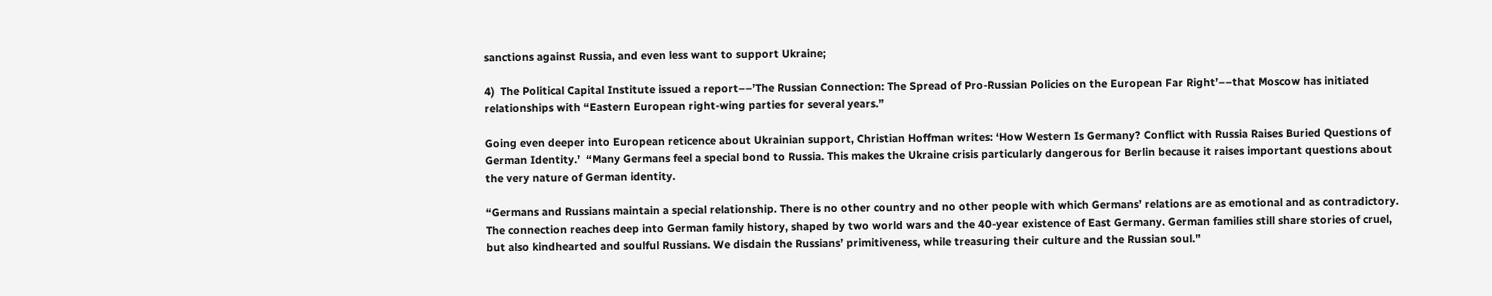sanctions against Russia, and even less want to support Ukraine;

4)  The Political Capital Institute issued a report––’The Russian Connection: The Spread of Pro-Russian Policies on the European Far Right’––that Moscow has initiated relationships with “Eastern European right-wing parties for several years.”

Going even deeper into European reticence about Ukrainian support, Christian Hoffman writes: ‘How Western Is Germany? Conflict with Russia Raises Buried Questions of German Identity.’  “Many Germans feel a special bond to Russia. This makes the Ukraine crisis particularly dangerous for Berlin because it raises important questions about the very nature of German identity.

“Germans and Russians maintain a special relationship. There is no other country and no other people with which Germans’ relations are as emotional and as contradictory. The connection reaches deep into German family history, shaped by two world wars and the 40-year existence of East Germany. German families still share stories of cruel, but also kindhearted and soulful Russians. We disdain the Russians’ primitiveness, while treasuring their culture and the Russian soul.”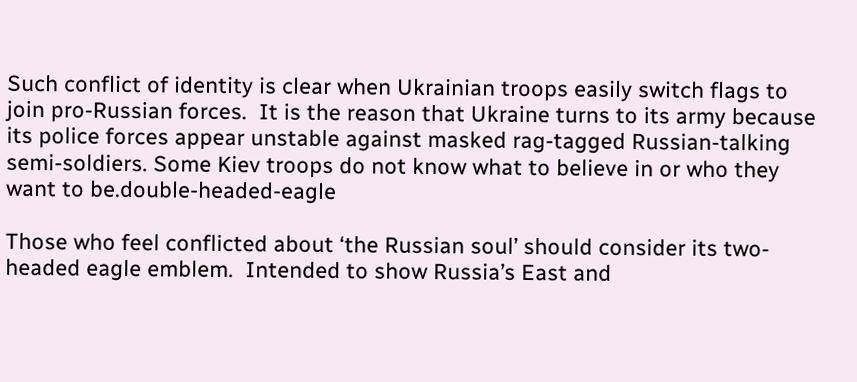Such conflict of identity is clear when Ukrainian troops easily switch flags to join pro-Russian forces.  It is the reason that Ukraine turns to its army because its police forces appear unstable against masked rag-tagged Russian-talking semi-soldiers. Some Kiev troops do not know what to believe in or who they want to be.double-headed-eagle

Those who feel conflicted about ‘the Russian soul’ should consider its two-headed eagle emblem.  Intended to show Russia’s East and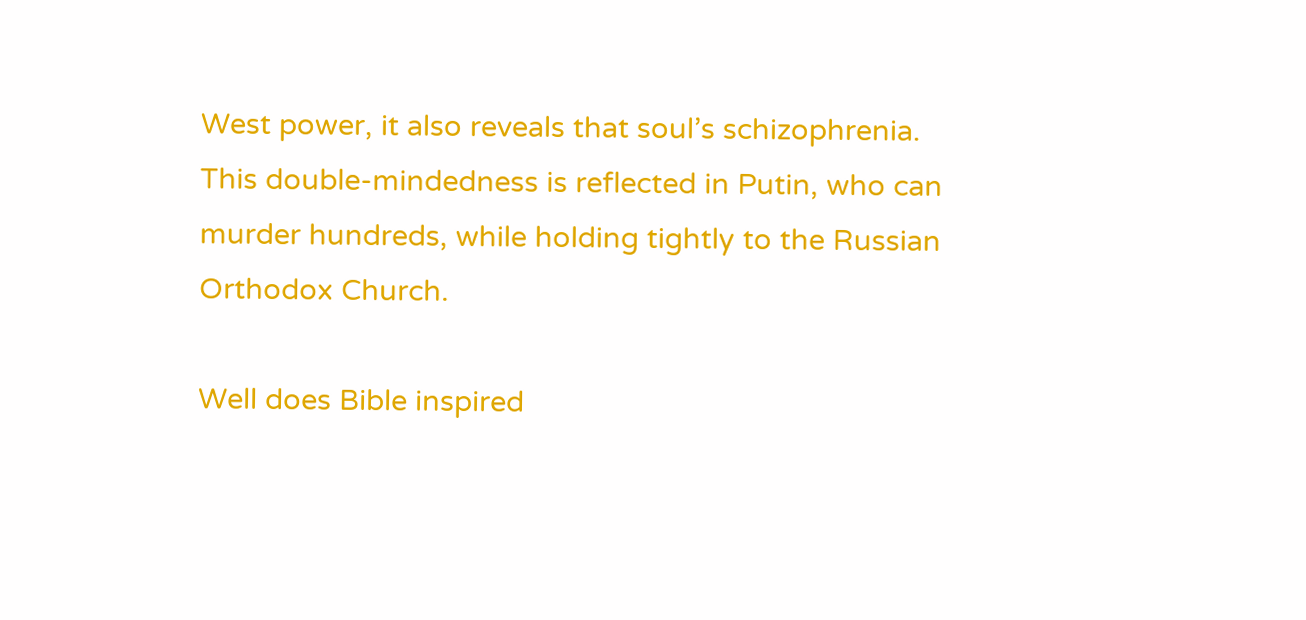West power, it also reveals that soul’s schizophrenia.  This double-mindedness is reflected in Putin, who can murder hundreds, while holding tightly to the Russian Orthodox Church.

Well does Bible inspired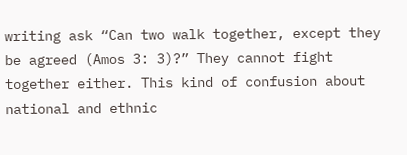writing ask “Can two walk together, except they be agreed (Amos 3: 3)?” They cannot fight together either. This kind of confusion about national and ethnic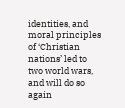identities, and moral principles of ‘Christian nations’ led to two world wars, and will do so again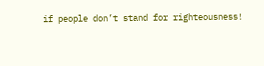if people don’t stand for righteousness!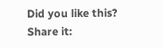Did you like this? Share it: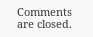Comments are closed.